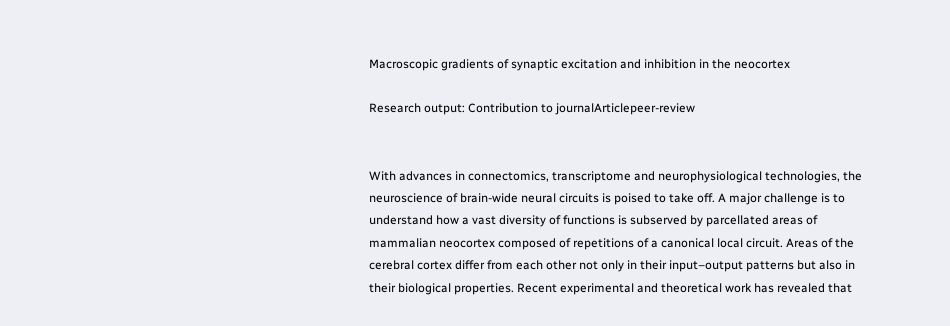Macroscopic gradients of synaptic excitation and inhibition in the neocortex

Research output: Contribution to journalArticlepeer-review


With advances in connectomics, transcriptome and neurophysiological technologies, the neuroscience of brain-wide neural circuits is poised to take off. A major challenge is to understand how a vast diversity of functions is subserved by parcellated areas of mammalian neocortex composed of repetitions of a canonical local circuit. Areas of the cerebral cortex differ from each other not only in their input–output patterns but also in their biological properties. Recent experimental and theoretical work has revealed that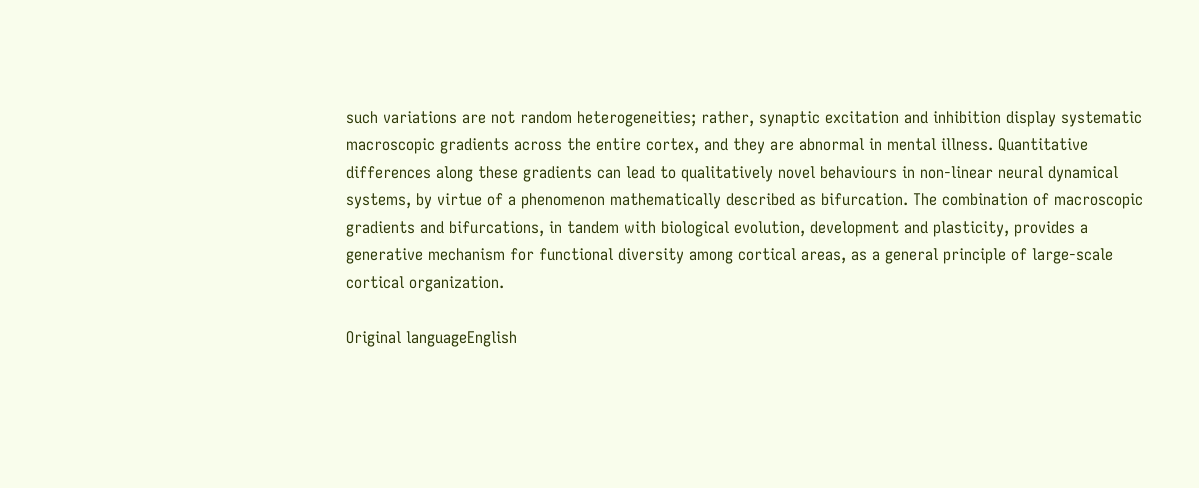such variations are not random heterogeneities; rather, synaptic excitation and inhibition display systematic macroscopic gradients across the entire cortex, and they are abnormal in mental illness. Quantitative differences along these gradients can lead to qualitatively novel behaviours in non-linear neural dynamical systems, by virtue of a phenomenon mathematically described as bifurcation. The combination of macroscopic gradients and bifurcations, in tandem with biological evolution, development and plasticity, provides a generative mechanism for functional diversity among cortical areas, as a general principle of large-scale cortical organization.

Original languageEnglish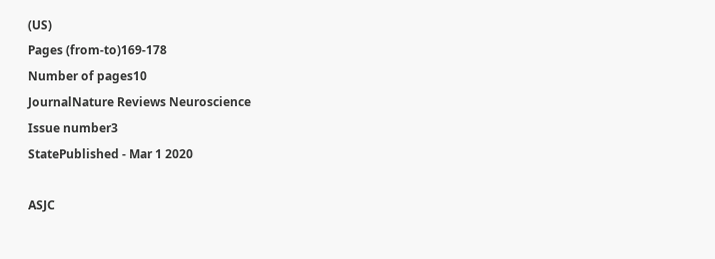(US)
Pages (from-to)169-178
Number of pages10
JournalNature Reviews Neuroscience
Issue number3
StatePublished - Mar 1 2020

ASJC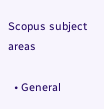Scopus subject areas

  • General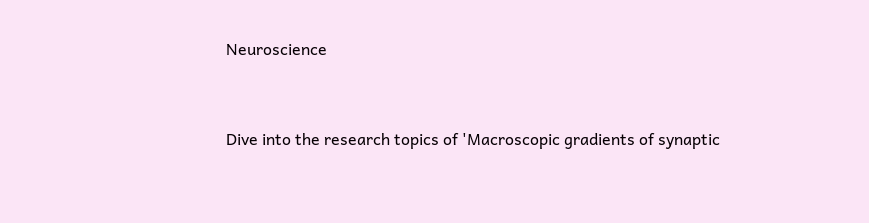Neuroscience


Dive into the research topics of 'Macroscopic gradients of synaptic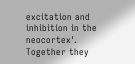excitation and inhibition in the neocortex'. Together they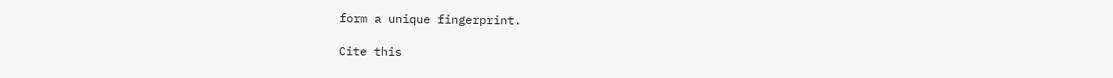form a unique fingerprint.

Cite this